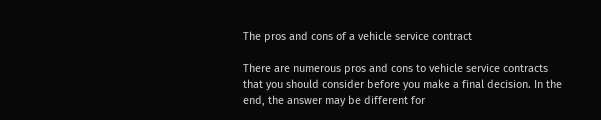The pros and cons of a vehicle service contract

There are numerous pros and cons to vehicle service contracts that you should consider before you make a final decision. In the end, the answer may be different for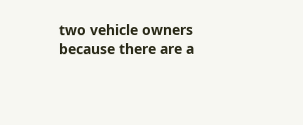two vehicle owners because there are a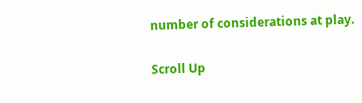number of considerations at play.

Scroll Up